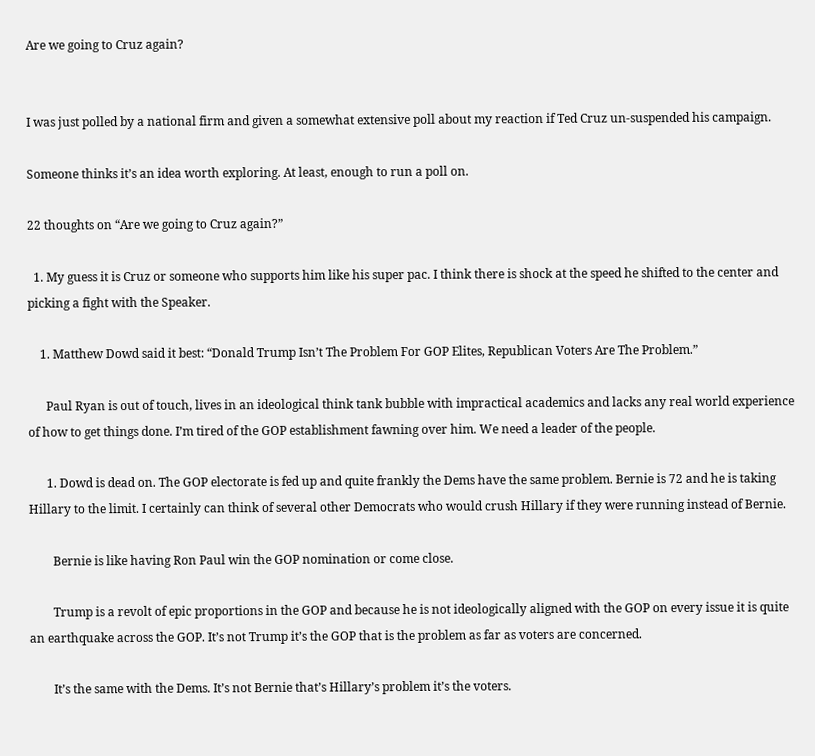Are we going to Cruz again?


I was just polled by a national firm and given a somewhat extensive poll about my reaction if Ted Cruz un-suspended his campaign.

Someone thinks it’s an idea worth exploring. At least, enough to run a poll on.

22 thoughts on “Are we going to Cruz again?”

  1. My guess it is Cruz or someone who supports him like his super pac. I think there is shock at the speed he shifted to the center and picking a fight with the Speaker.

    1. Matthew Dowd said it best: “Donald Trump Isn’t The Problem For GOP Elites, Republican Voters Are The Problem.”

      Paul Ryan is out of touch, lives in an ideological think tank bubble with impractical academics and lacks any real world experience of how to get things done. I’m tired of the GOP establishment fawning over him. We need a leader of the people.

      1. Dowd is dead on. The GOP electorate is fed up and quite frankly the Dems have the same problem. Bernie is 72 and he is taking Hillary to the limit. I certainly can think of several other Democrats who would crush Hillary if they were running instead of Bernie.

        Bernie is like having Ron Paul win the GOP nomination or come close.

        Trump is a revolt of epic proportions in the GOP and because he is not ideologically aligned with the GOP on every issue it is quite an earthquake across the GOP. It’s not Trump it’s the GOP that is the problem as far as voters are concerned.

        It’s the same with the Dems. It’s not Bernie that’s Hillary’s problem it’s the voters.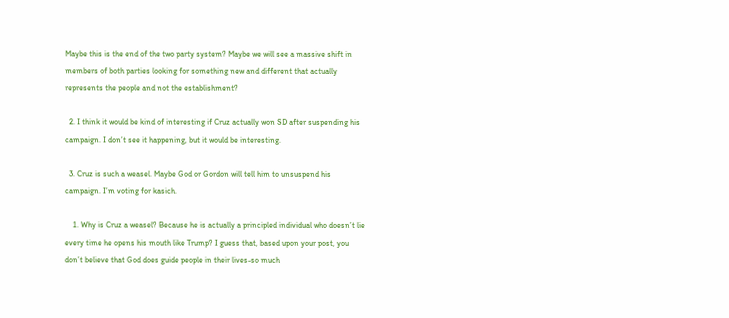Maybe this is the end of the two party system? Maybe we will see a massive shift in members of both parties looking for something new and different that actually represents the people and not the establishment?

  2. I think it would be kind of interesting if Cruz actually won SD after suspending his campaign. I don’t see it happening, but it would be interesting.

  3. Cruz is such a weasel. Maybe God or Gordon will tell him to unsuspend his campaign. I’m voting for kasich.

    1. Why is Cruz a weasel? Because he is actually a principled individual who doesn’t lie every time he opens his mouth like Trump? I guess that, based upon your post, you don’t believe that God does guide people in their lives-so much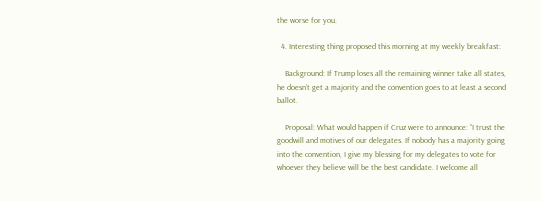the worse for you.

  4. Interesting thing proposed this morning at my weekly breakfast:

    Background: If Trump loses all the remaining winner take all states, he doesn’t get a majority and the convention goes to at least a second ballot.

    Proposal: What would happen if Cruz were to announce: “I trust the goodwill and motives of our delegates. If nobody has a majority going into the convention, I give my blessing for my delegates to vote for whoever they believe will be the best candidate. I welcome all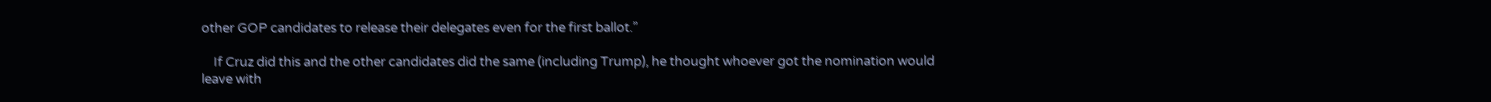other GOP candidates to release their delegates even for the first ballot.”

    If Cruz did this and the other candidates did the same (including Trump), he thought whoever got the nomination would leave with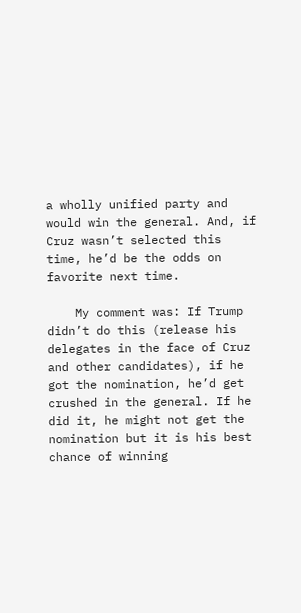a wholly unified party and would win the general. And, if Cruz wasn’t selected this time, he’d be the odds on favorite next time.

    My comment was: If Trump didn’t do this (release his delegates in the face of Cruz and other candidates), if he got the nomination, he’d get crushed in the general. If he did it, he might not get the nomination but it is his best chance of winning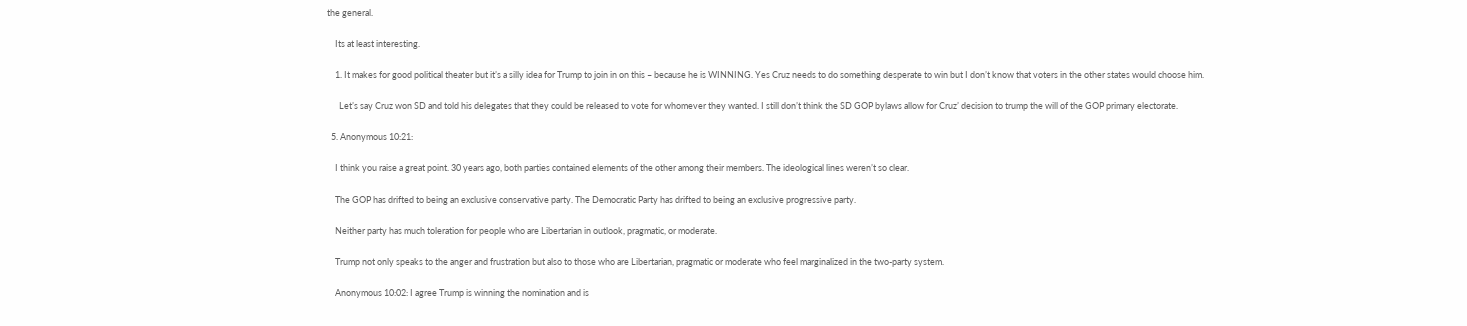the general.

    Its at least interesting.

    1. It makes for good political theater but it’s a silly idea for Trump to join in on this – because he is WINNING. Yes Cruz needs to do something desperate to win but I don’t know that voters in the other states would choose him.

      Let’s say Cruz won SD and told his delegates that they could be released to vote for whomever they wanted. I still don’t think the SD GOP bylaws allow for Cruz’ decision to trump the will of the GOP primary electorate.

  5. Anonymous 10:21:

    I think you raise a great point. 30 years ago, both parties contained elements of the other among their members. The ideological lines weren’t so clear.

    The GOP has drifted to being an exclusive conservative party. The Democratic Party has drifted to being an exclusive progressive party.

    Neither party has much toleration for people who are Libertarian in outlook, pragmatic, or moderate.

    Trump not only speaks to the anger and frustration but also to those who are Libertarian, pragmatic or moderate who feel marginalized in the two-party system.

    Anonymous 10:02: I agree Trump is winning the nomination and is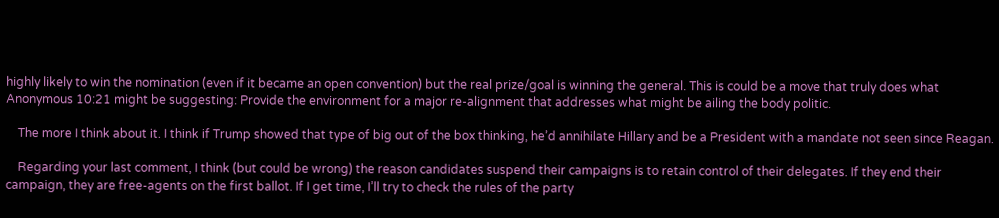highly likely to win the nomination (even if it became an open convention) but the real prize/goal is winning the general. This is could be a move that truly does what Anonymous 10:21 might be suggesting: Provide the environment for a major re-alignment that addresses what might be ailing the body politic.

    The more I think about it. I think if Trump showed that type of big out of the box thinking, he’d annihilate Hillary and be a President with a mandate not seen since Reagan.

    Regarding your last comment, I think (but could be wrong) the reason candidates suspend their campaigns is to retain control of their delegates. If they end their campaign, they are free-agents on the first ballot. If I get time, I’ll try to check the rules of the party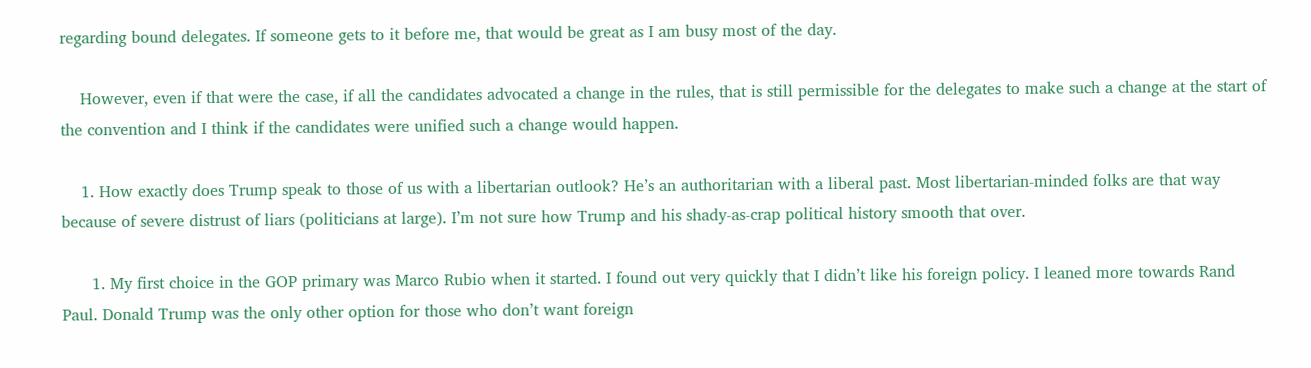regarding bound delegates. If someone gets to it before me, that would be great as I am busy most of the day.

    However, even if that were the case, if all the candidates advocated a change in the rules, that is still permissible for the delegates to make such a change at the start of the convention and I think if the candidates were unified such a change would happen.

    1. How exactly does Trump speak to those of us with a libertarian outlook? He’s an authoritarian with a liberal past. Most libertarian-minded folks are that way because of severe distrust of liars (politicians at large). I’m not sure how Trump and his shady-as-crap political history smooth that over.

      1. My first choice in the GOP primary was Marco Rubio when it started. I found out very quickly that I didn’t like his foreign policy. I leaned more towards Rand Paul. Donald Trump was the only other option for those who don’t want foreign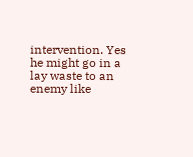intervention. Yes he might go in a lay waste to an enemy like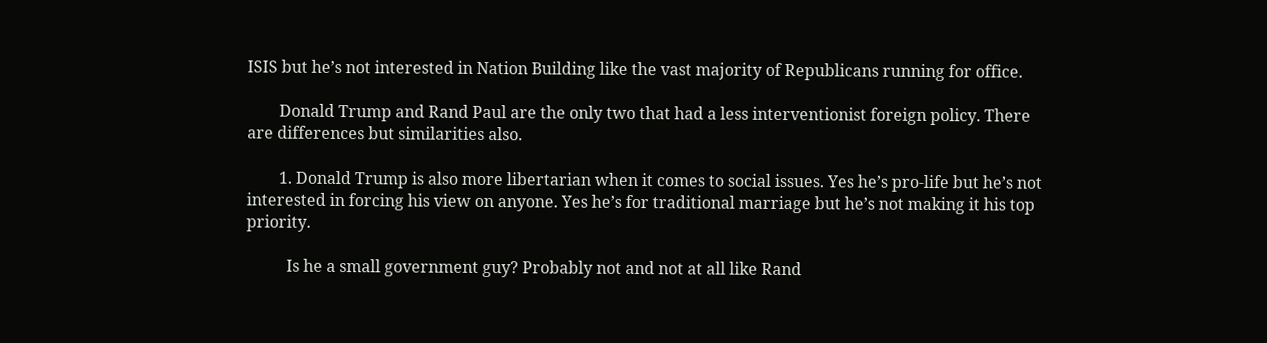ISIS but he’s not interested in Nation Building like the vast majority of Republicans running for office.

        Donald Trump and Rand Paul are the only two that had a less interventionist foreign policy. There are differences but similarities also.

        1. Donald Trump is also more libertarian when it comes to social issues. Yes he’s pro-life but he’s not interested in forcing his view on anyone. Yes he’s for traditional marriage but he’s not making it his top priority.

          Is he a small government guy? Probably not and not at all like Rand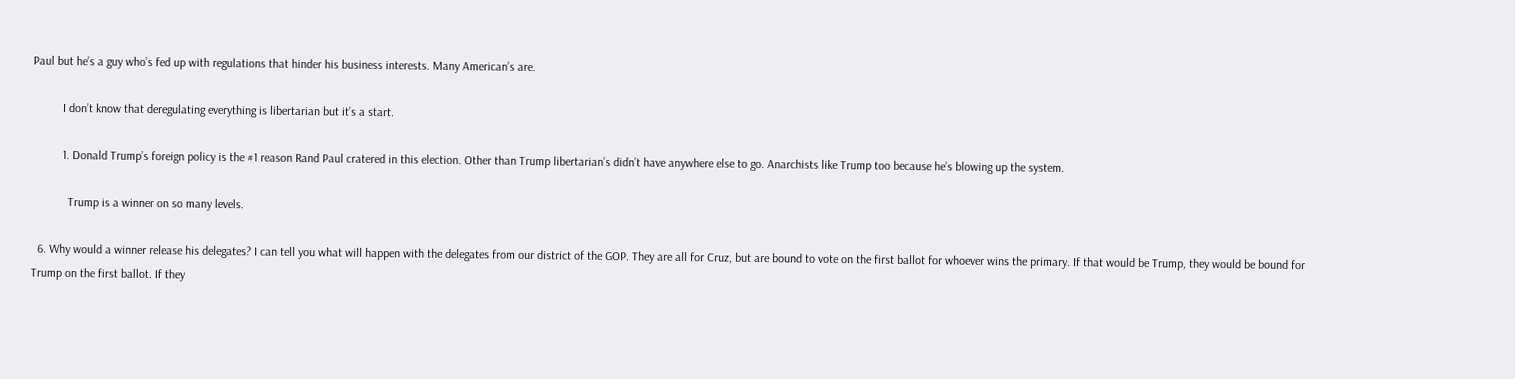Paul but he’s a guy who’s fed up with regulations that hinder his business interests. Many American’s are.

          I don’t know that deregulating everything is libertarian but it’s a start.

          1. Donald Trump’s foreign policy is the #1 reason Rand Paul cratered in this election. Other than Trump libertarian’s didn’t have anywhere else to go. Anarchists like Trump too because he’s blowing up the system.

            Trump is a winner on so many levels.

  6. Why would a winner release his delegates? I can tell you what will happen with the delegates from our district of the GOP. They are all for Cruz, but are bound to vote on the first ballot for whoever wins the primary. If that would be Trump, they would be bound for Trump on the first ballot. If they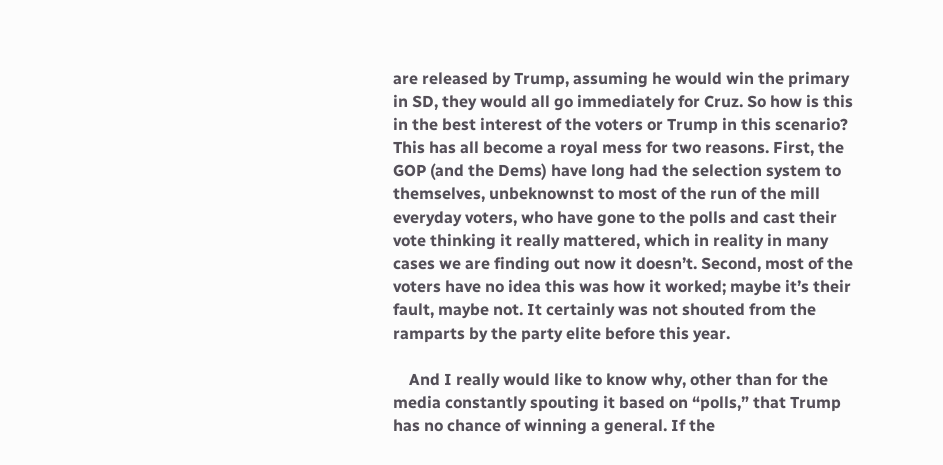are released by Trump, assuming he would win the primary in SD, they would all go immediately for Cruz. So how is this in the best interest of the voters or Trump in this scenario? This has all become a royal mess for two reasons. First, the GOP (and the Dems) have long had the selection system to themselves, unbeknownst to most of the run of the mill everyday voters, who have gone to the polls and cast their vote thinking it really mattered, which in reality in many cases we are finding out now it doesn’t. Second, most of the voters have no idea this was how it worked; maybe it’s their fault, maybe not. It certainly was not shouted from the ramparts by the party elite before this year.

    And I really would like to know why, other than for the media constantly spouting it based on “polls,” that Trump has no chance of winning a general. If the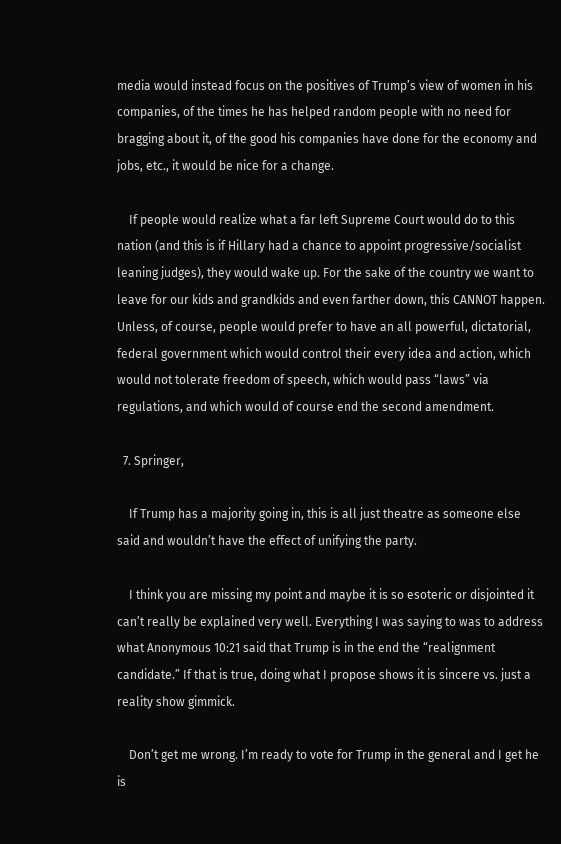media would instead focus on the positives of Trump’s view of women in his companies, of the times he has helped random people with no need for bragging about it, of the good his companies have done for the economy and jobs, etc., it would be nice for a change.

    If people would realize what a far left Supreme Court would do to this nation (and this is if Hillary had a chance to appoint progressive/socialist leaning judges), they would wake up. For the sake of the country we want to leave for our kids and grandkids and even farther down, this CANNOT happen. Unless, of course, people would prefer to have an all powerful, dictatorial, federal government which would control their every idea and action, which would not tolerate freedom of speech, which would pass “laws” via regulations, and which would of course end the second amendment.

  7. Springer,

    If Trump has a majority going in, this is all just theatre as someone else said and wouldn’t have the effect of unifying the party.

    I think you are missing my point and maybe it is so esoteric or disjointed it can’t really be explained very well. Everything I was saying to was to address what Anonymous 10:21 said that Trump is in the end the “realignment candidate.” If that is true, doing what I propose shows it is sincere vs. just a reality show gimmick.

    Don’t get me wrong. I’m ready to vote for Trump in the general and I get he is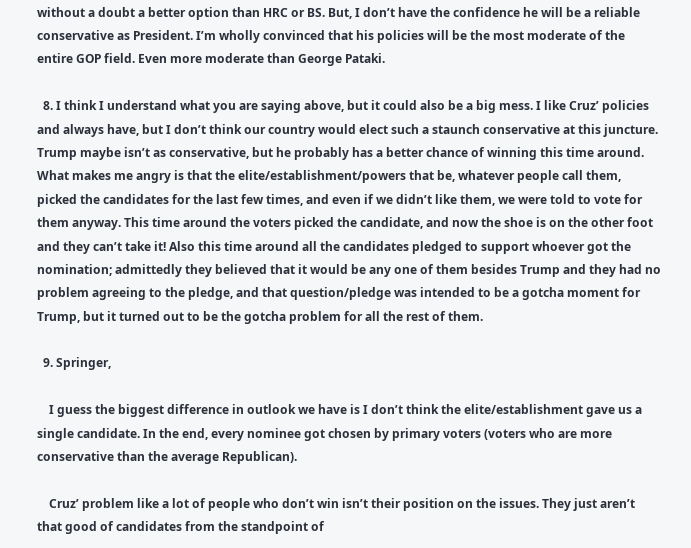without a doubt a better option than HRC or BS. But, I don’t have the confidence he will be a reliable conservative as President. I’m wholly convinced that his policies will be the most moderate of the entire GOP field. Even more moderate than George Pataki.

  8. I think I understand what you are saying above, but it could also be a big mess. I like Cruz’ policies and always have, but I don’t think our country would elect such a staunch conservative at this juncture. Trump maybe isn’t as conservative, but he probably has a better chance of winning this time around. What makes me angry is that the elite/establishment/powers that be, whatever people call them, picked the candidates for the last few times, and even if we didn’t like them, we were told to vote for them anyway. This time around the voters picked the candidate, and now the shoe is on the other foot and they can’t take it! Also this time around all the candidates pledged to support whoever got the nomination; admittedly they believed that it would be any one of them besides Trump and they had no problem agreeing to the pledge, and that question/pledge was intended to be a gotcha moment for Trump, but it turned out to be the gotcha problem for all the rest of them.

  9. Springer,

    I guess the biggest difference in outlook we have is I don’t think the elite/establishment gave us a single candidate. In the end, every nominee got chosen by primary voters (voters who are more conservative than the average Republican).

    Cruz’ problem like a lot of people who don’t win isn’t their position on the issues. They just aren’t that good of candidates from the standpoint of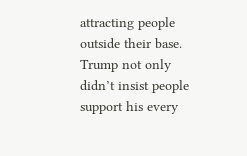attracting people outside their base. Trump not only didn’t insist people support his every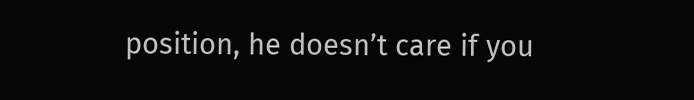position, he doesn’t care if you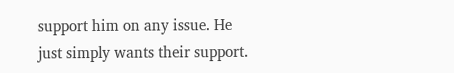support him on any issue. He just simply wants their support.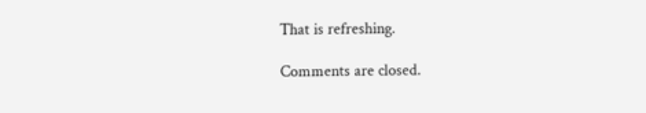That is refreshing.

Comments are closed.